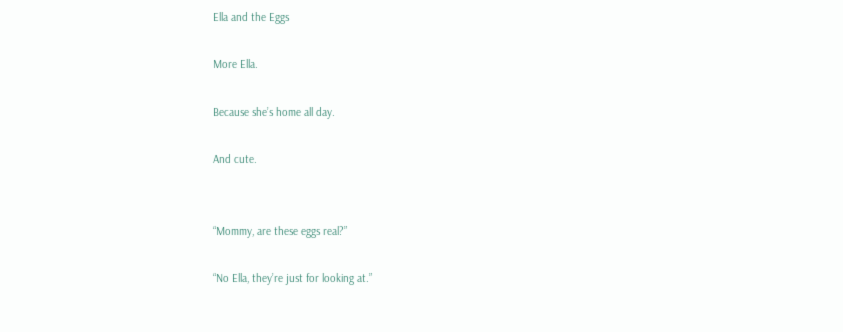Ella and the Eggs

More Ella.

Because she’s home all day.

And cute.


“Mommy, are these eggs real?”

“No Ella, they’re just for looking at.”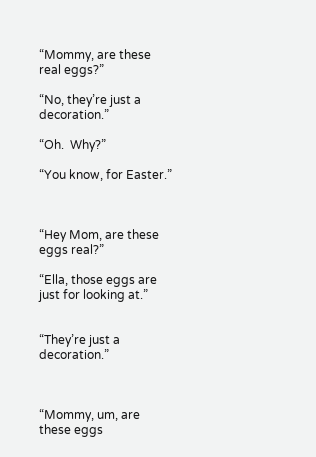“Mommy, are these real eggs?”

“No, they’re just a decoration.”

“Oh.  Why?”

“You know, for Easter.”



“Hey Mom, are these eggs real?”

“Ella, those eggs are just for looking at.”


“They’re just a decoration.”



“Mommy, um, are these eggs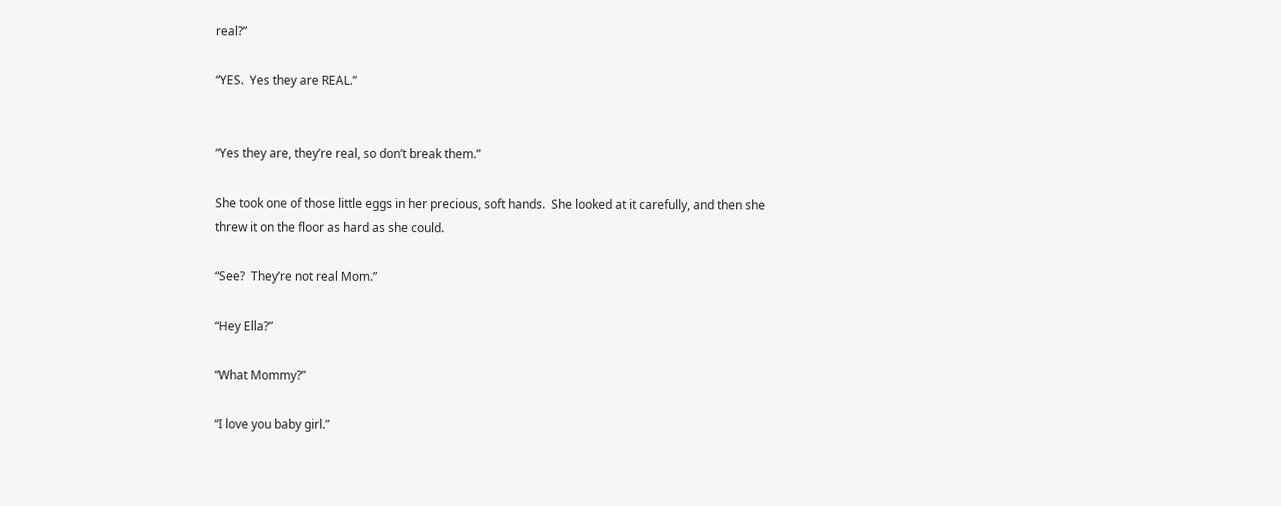real?”

“YES.  Yes they are REAL.”


“Yes they are, they’re real, so don’t break them.”

She took one of those little eggs in her precious, soft hands.  She looked at it carefully, and then she threw it on the floor as hard as she could.

“See?  They’re not real Mom.”

“Hey Ella?”

“What Mommy?”

“I love you baby girl.”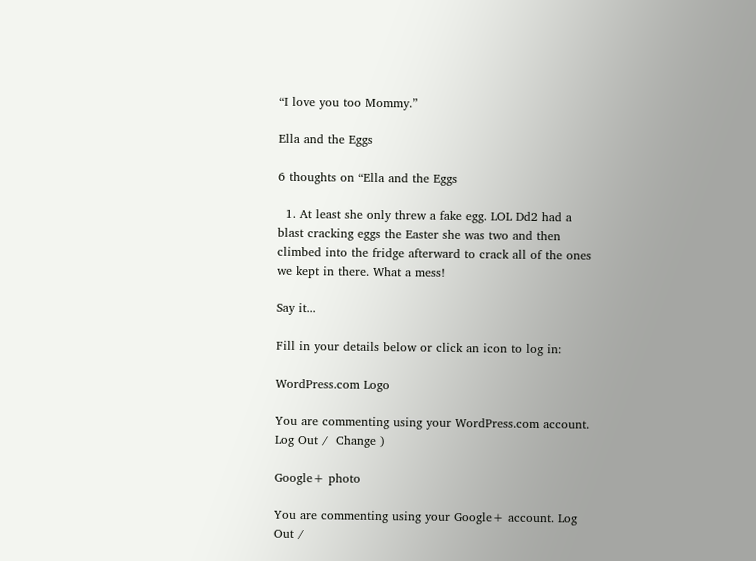“I love you too Mommy.”

Ella and the Eggs

6 thoughts on “Ella and the Eggs

  1. At least she only threw a fake egg. LOL Dd2 had a blast cracking eggs the Easter she was two and then climbed into the fridge afterward to crack all of the ones we kept in there. What a mess!

Say it...

Fill in your details below or click an icon to log in:

WordPress.com Logo

You are commenting using your WordPress.com account. Log Out /  Change )

Google+ photo

You are commenting using your Google+ account. Log Out /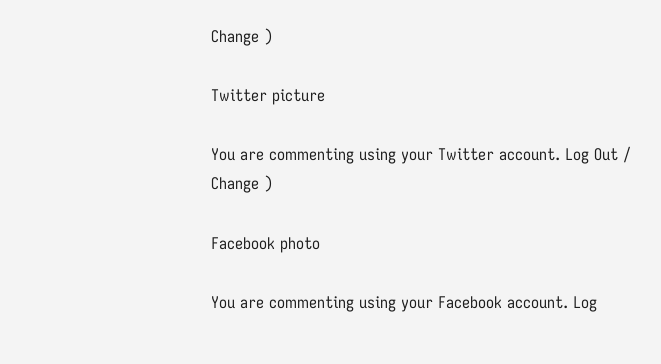Change )

Twitter picture

You are commenting using your Twitter account. Log Out /  Change )

Facebook photo

You are commenting using your Facebook account. Log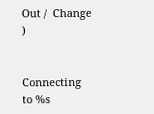Out /  Change )


Connecting to %s